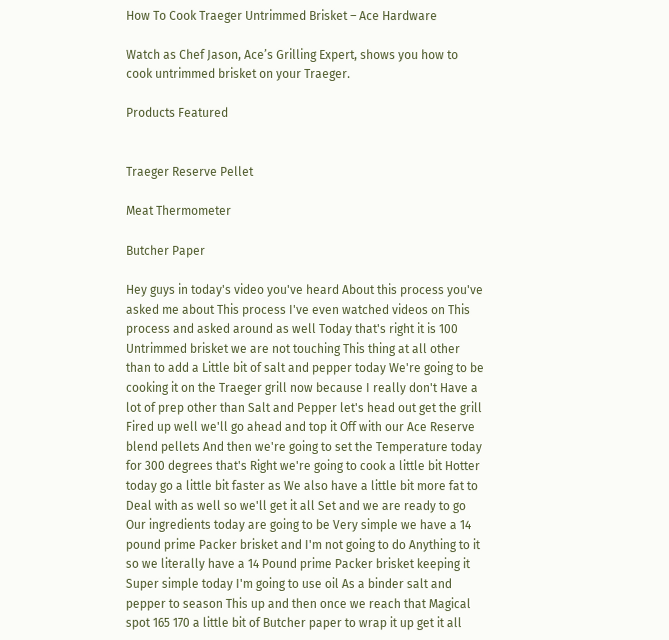How To Cook Traeger Untrimmed Brisket – Ace Hardware

Watch as Chef Jason, Ace’s Grilling Expert, shows you how to cook untrimmed brisket on your Traeger.

Products Featured


Traeger Reserve Pellet

Meat Thermometer

Butcher Paper

Hey guys in today's video you've heard About this process you've asked me about This process I've even watched videos on This process and asked around as well Today that's right it is 100 Untrimmed brisket we are not touching This thing at all other than to add a Little bit of salt and pepper today We're going to be cooking it on the Traeger grill now because I really don't Have a lot of prep other than Salt and Pepper let's head out get the grill Fired up well we'll go ahead and top it Off with our Ace Reserve blend pellets And then we're going to set the Temperature today for 300 degrees that's Right we're going to cook a little bit Hotter today go a little bit faster as We also have a little bit more fat to Deal with as well so we'll get it all Set and we are ready to go Our ingredients today are going to be Very simple we have a 14 pound prime Packer brisket and I'm not going to do Anything to it so we literally have a 14 Pound prime Packer brisket keeping it Super simple today I'm going to use oil As a binder salt and pepper to season This up and then once we reach that Magical spot 165 170 a little bit of Butcher paper to wrap it up get it all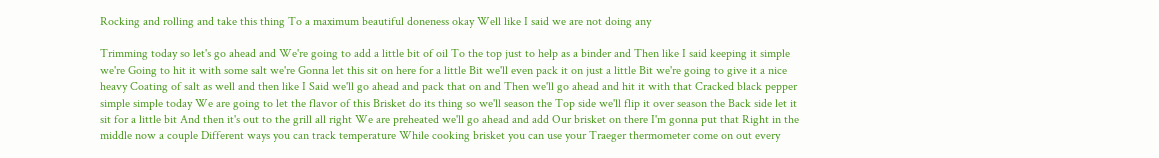Rocking and rolling and take this thing To a maximum beautiful doneness okay Well like I said we are not doing any

Trimming today so let's go ahead and We're going to add a little bit of oil To the top just to help as a binder and Then like I said keeping it simple we're Going to hit it with some salt we're Gonna let this sit on here for a little Bit we'll even pack it on just a little Bit we're going to give it a nice heavy Coating of salt as well and then like I Said we'll go ahead and pack that on and Then we'll go ahead and hit it with that Cracked black pepper simple simple today We are going to let the flavor of this Brisket do its thing so we'll season the Top side we'll flip it over season the Back side let it sit for a little bit And then it's out to the grill all right We are preheated we'll go ahead and add Our brisket on there I'm gonna put that Right in the middle now a couple Different ways you can track temperature While cooking brisket you can use your Traeger thermometer come on out every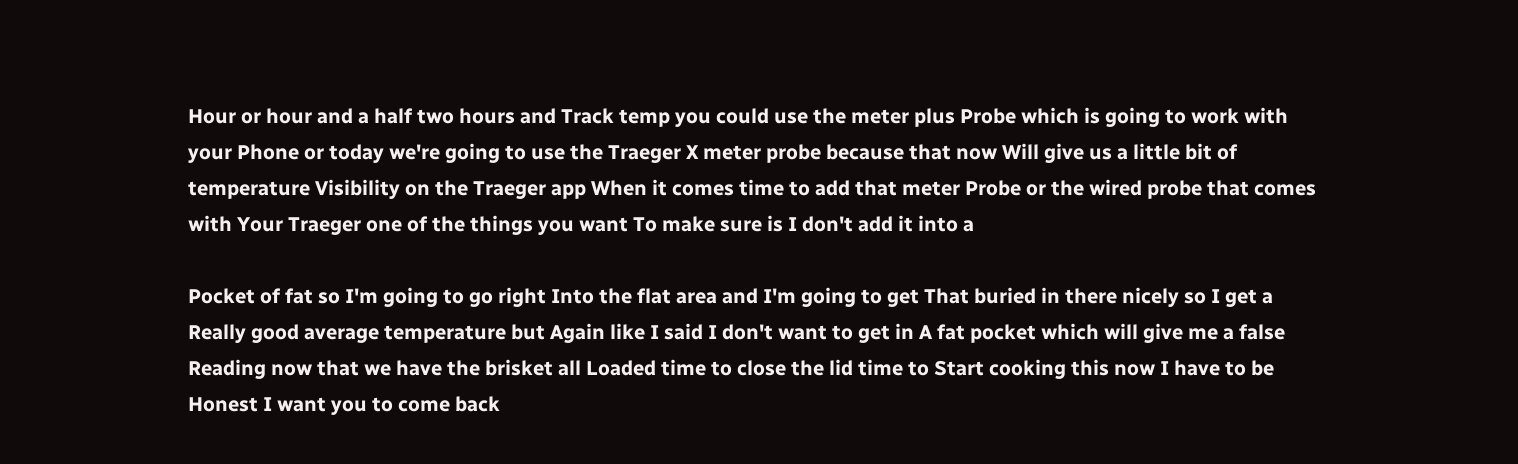Hour or hour and a half two hours and Track temp you could use the meter plus Probe which is going to work with your Phone or today we're going to use the Traeger X meter probe because that now Will give us a little bit of temperature Visibility on the Traeger app When it comes time to add that meter Probe or the wired probe that comes with Your Traeger one of the things you want To make sure is I don't add it into a

Pocket of fat so I'm going to go right Into the flat area and I'm going to get That buried in there nicely so I get a Really good average temperature but Again like I said I don't want to get in A fat pocket which will give me a false Reading now that we have the brisket all Loaded time to close the lid time to Start cooking this now I have to be Honest I want you to come back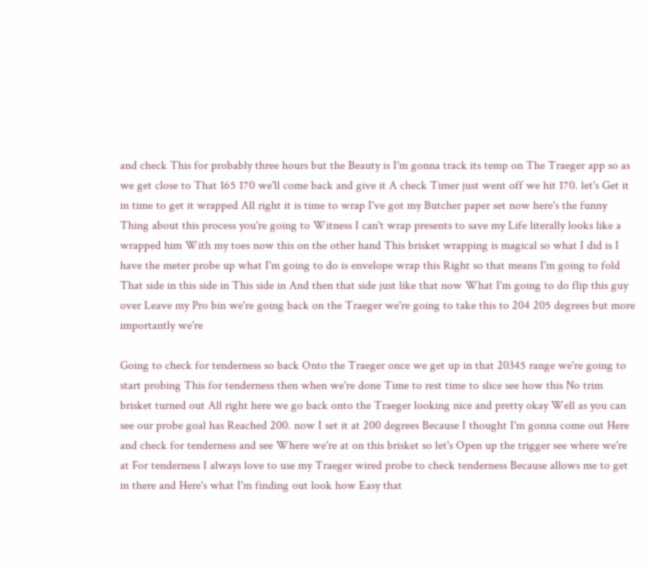and check This for probably three hours but the Beauty is I'm gonna track its temp on The Traeger app so as we get close to That 165 170 we'll come back and give it A check Timer just went off we hit 170. let's Get it in time to get it wrapped All right it is time to wrap I've got my Butcher paper set now here's the funny Thing about this process you're going to Witness I can't wrap presents to save my Life literally looks like a wrapped him With my toes now this on the other hand This brisket wrapping is magical so what I did is I have the meter probe up what I'm going to do is envelope wrap this Right so that means I'm going to fold That side in this side in This side in And then that side just like that now What I'm going to do flip this guy over Leave my Pro bin we're going back on the Traeger we're going to take this to 204 205 degrees but more importantly we're

Going to check for tenderness so back Onto the Traeger once we get up in that 20345 range we're going to start probing This for tenderness then when we're done Time to rest time to slice see how this No trim brisket turned out All right here we go back onto the Traeger looking nice and pretty okay Well as you can see our probe goal has Reached 200. now I set it at 200 degrees Because I thought I'm gonna come out Here and check for tenderness and see Where we're at on this brisket so let's Open up the trigger see where we're at For tenderness I always love to use my Traeger wired probe to check tenderness Because allows me to get in there and Here's what I'm finding out look how Easy that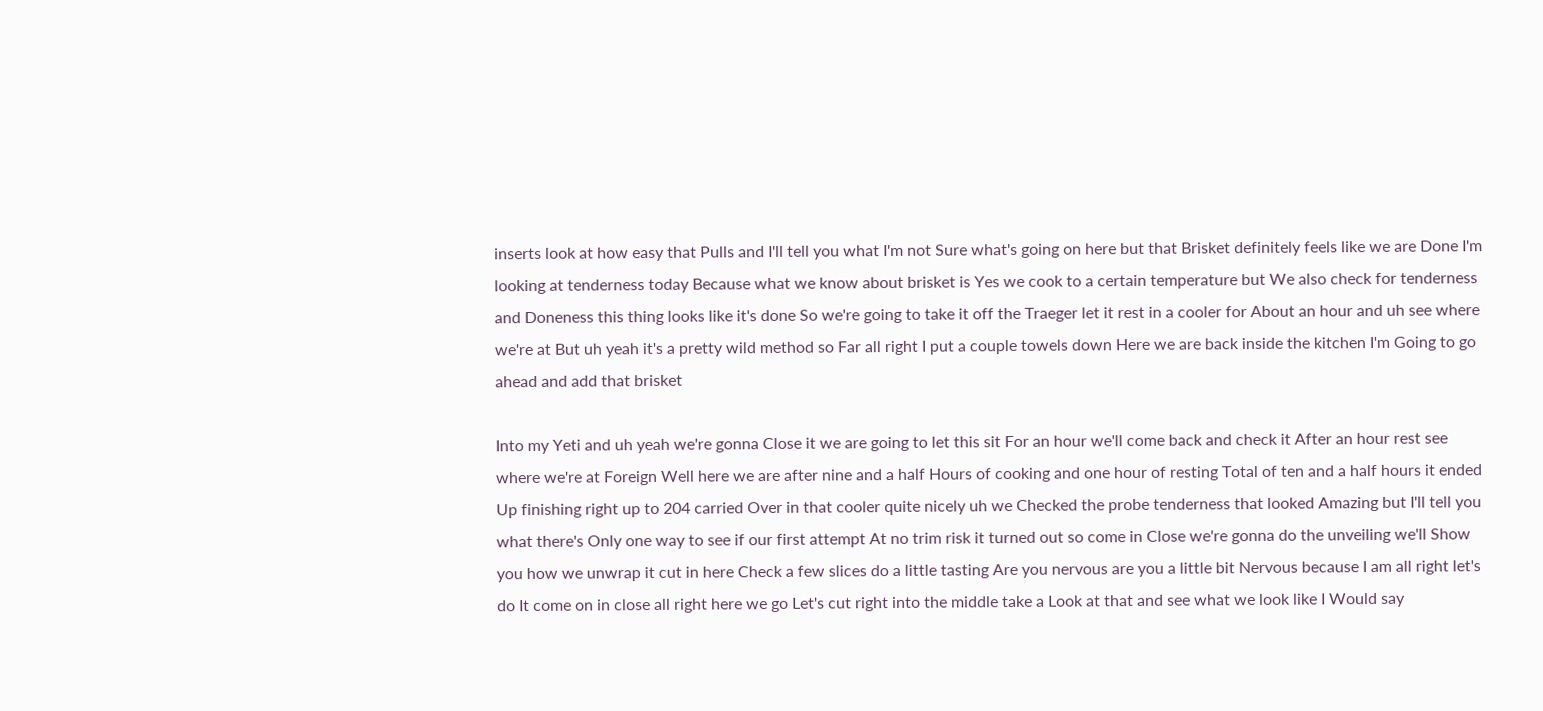inserts look at how easy that Pulls and I'll tell you what I'm not Sure what's going on here but that Brisket definitely feels like we are Done I'm looking at tenderness today Because what we know about brisket is Yes we cook to a certain temperature but We also check for tenderness and Doneness this thing looks like it's done So we're going to take it off the Traeger let it rest in a cooler for About an hour and uh see where we're at But uh yeah it's a pretty wild method so Far all right I put a couple towels down Here we are back inside the kitchen I'm Going to go ahead and add that brisket

Into my Yeti and uh yeah we're gonna Close it we are going to let this sit For an hour we'll come back and check it After an hour rest see where we're at Foreign Well here we are after nine and a half Hours of cooking and one hour of resting Total of ten and a half hours it ended Up finishing right up to 204 carried Over in that cooler quite nicely uh we Checked the probe tenderness that looked Amazing but I'll tell you what there's Only one way to see if our first attempt At no trim risk it turned out so come in Close we're gonna do the unveiling we'll Show you how we unwrap it cut in here Check a few slices do a little tasting Are you nervous are you a little bit Nervous because I am all right let's do It come on in close all right here we go Let's cut right into the middle take a Look at that and see what we look like I Would say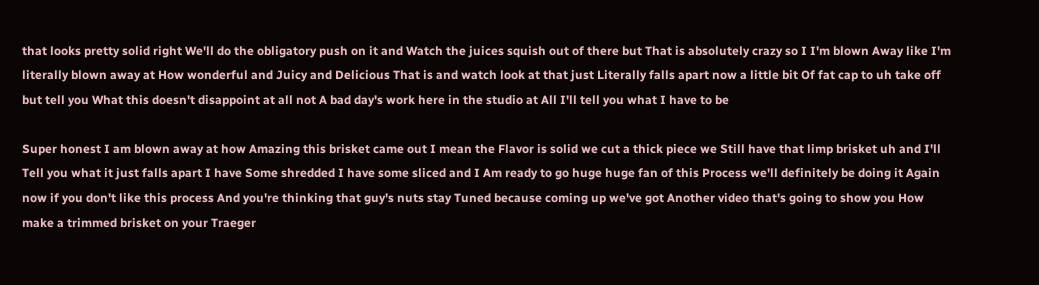that looks pretty solid right We'll do the obligatory push on it and Watch the juices squish out of there but That is absolutely crazy so I I'm blown Away like I'm literally blown away at How wonderful and Juicy and Delicious That is and watch look at that just Literally falls apart now a little bit Of fat cap to uh take off but tell you What this doesn't disappoint at all not A bad day's work here in the studio at All I'll tell you what I have to be

Super honest I am blown away at how Amazing this brisket came out I mean the Flavor is solid we cut a thick piece we Still have that limp brisket uh and I'll Tell you what it just falls apart I have Some shredded I have some sliced and I Am ready to go huge huge fan of this Process we'll definitely be doing it Again now if you don't like this process And you're thinking that guy's nuts stay Tuned because coming up we've got Another video that's going to show you How make a trimmed brisket on your Traeger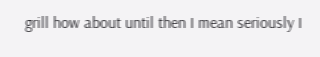grill how about until then I mean seriously I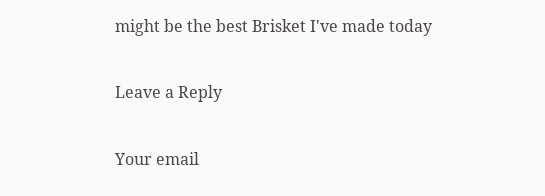might be the best Brisket I've made today

Leave a Reply

Your email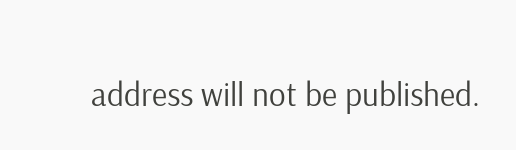address will not be published.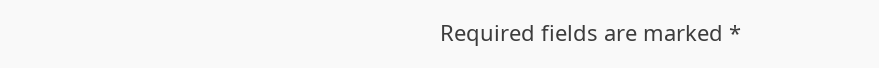Required fields are marked *